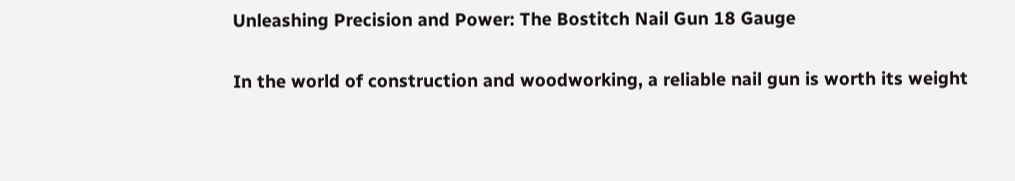Unleashing Precision and Power: The Bostitch Nail Gun 18 Gauge

In the world of construction and woodworking, a reliable nail gun is worth its weight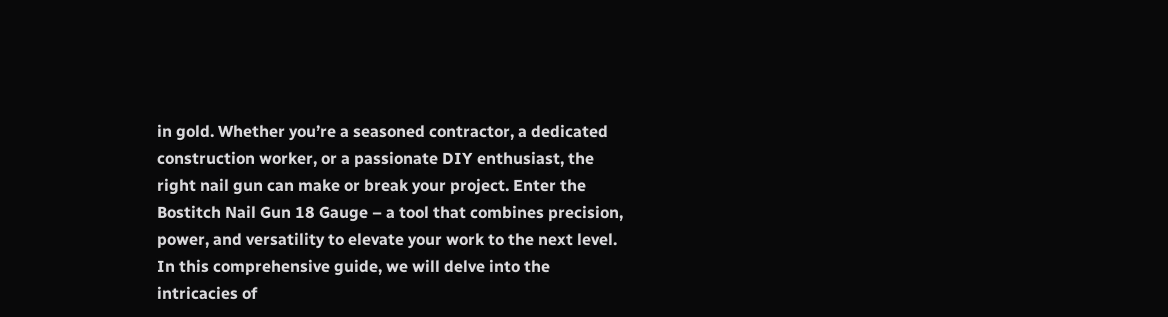in gold. Whether you’re a seasoned contractor, a dedicated construction worker, or a passionate DIY enthusiast, the right nail gun can make or break your project. Enter the Bostitch Nail Gun 18 Gauge – a tool that combines precision, power, and versatility to elevate your work to the next level. In this comprehensive guide, we will delve into the intricacies of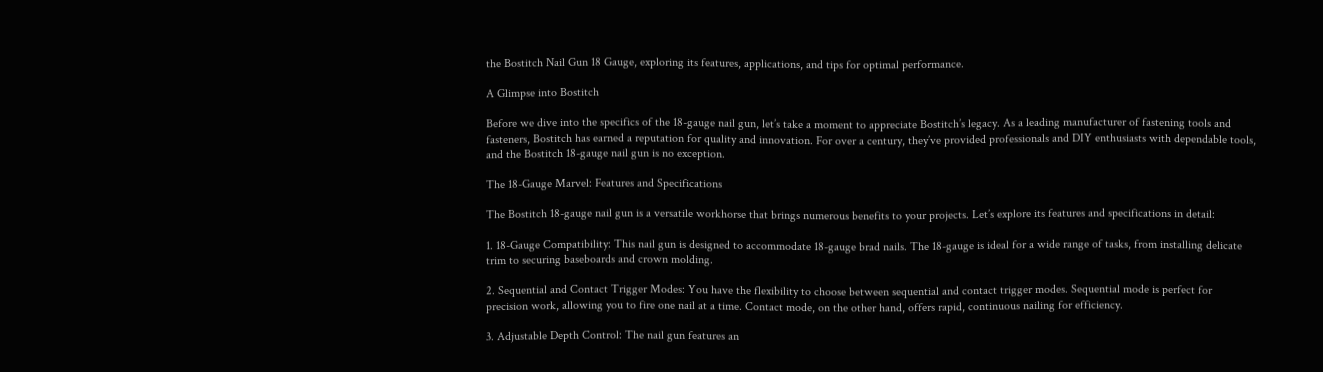the Bostitch Nail Gun 18 Gauge, exploring its features, applications, and tips for optimal performance.

A Glimpse into Bostitch

Before we dive into the specifics of the 18-gauge nail gun, let’s take a moment to appreciate Bostitch’s legacy. As a leading manufacturer of fastening tools and fasteners, Bostitch has earned a reputation for quality and innovation. For over a century, they’ve provided professionals and DIY enthusiasts with dependable tools, and the Bostitch 18-gauge nail gun is no exception.

The 18-Gauge Marvel: Features and Specifications

The Bostitch 18-gauge nail gun is a versatile workhorse that brings numerous benefits to your projects. Let’s explore its features and specifications in detail:

1. 18-Gauge Compatibility: This nail gun is designed to accommodate 18-gauge brad nails. The 18-gauge is ideal for a wide range of tasks, from installing delicate trim to securing baseboards and crown molding.

2. Sequential and Contact Trigger Modes: You have the flexibility to choose between sequential and contact trigger modes. Sequential mode is perfect for precision work, allowing you to fire one nail at a time. Contact mode, on the other hand, offers rapid, continuous nailing for efficiency.

3. Adjustable Depth Control: The nail gun features an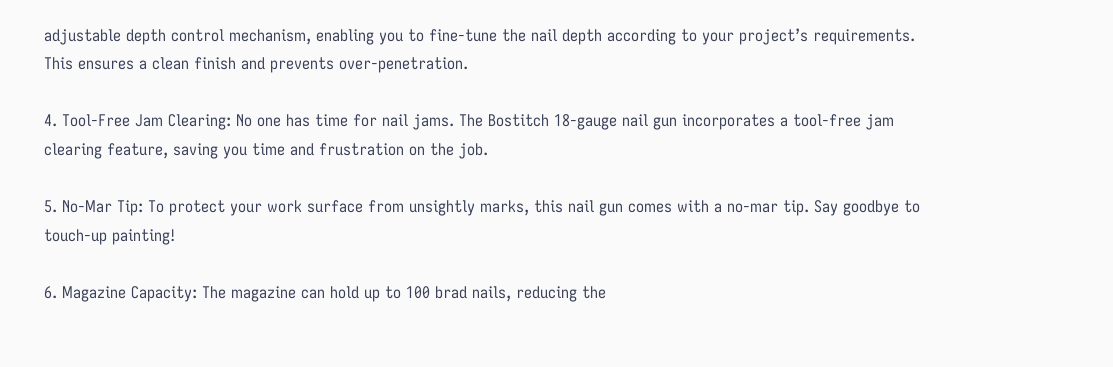adjustable depth control mechanism, enabling you to fine-tune the nail depth according to your project’s requirements. This ensures a clean finish and prevents over-penetration.

4. Tool-Free Jam Clearing: No one has time for nail jams. The Bostitch 18-gauge nail gun incorporates a tool-free jam clearing feature, saving you time and frustration on the job.

5. No-Mar Tip: To protect your work surface from unsightly marks, this nail gun comes with a no-mar tip. Say goodbye to touch-up painting!

6. Magazine Capacity: The magazine can hold up to 100 brad nails, reducing the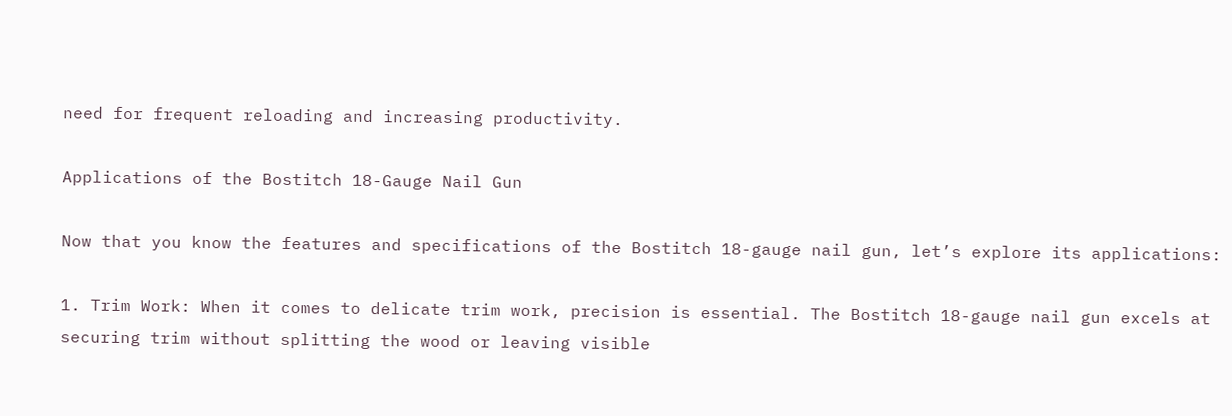need for frequent reloading and increasing productivity.

Applications of the Bostitch 18-Gauge Nail Gun

Now that you know the features and specifications of the Bostitch 18-gauge nail gun, let’s explore its applications:

1. Trim Work: When it comes to delicate trim work, precision is essential. The Bostitch 18-gauge nail gun excels at securing trim without splitting the wood or leaving visible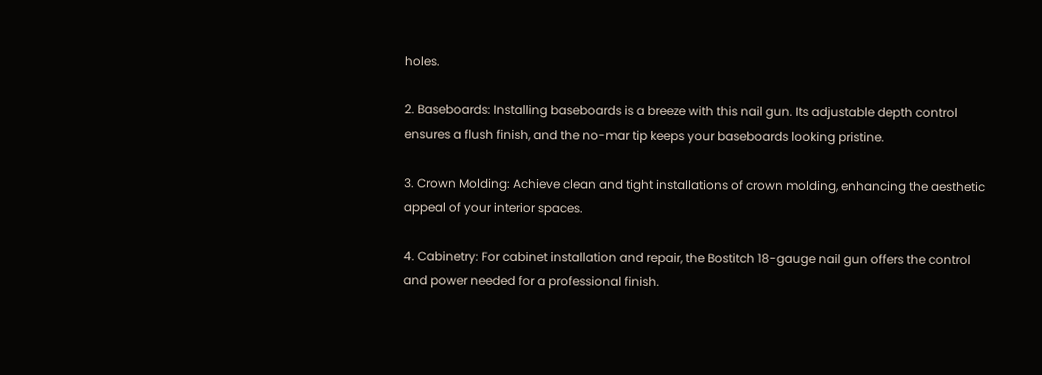holes.

2. Baseboards: Installing baseboards is a breeze with this nail gun. Its adjustable depth control ensures a flush finish, and the no-mar tip keeps your baseboards looking pristine.

3. Crown Molding: Achieve clean and tight installations of crown molding, enhancing the aesthetic appeal of your interior spaces.

4. Cabinetry: For cabinet installation and repair, the Bostitch 18-gauge nail gun offers the control and power needed for a professional finish.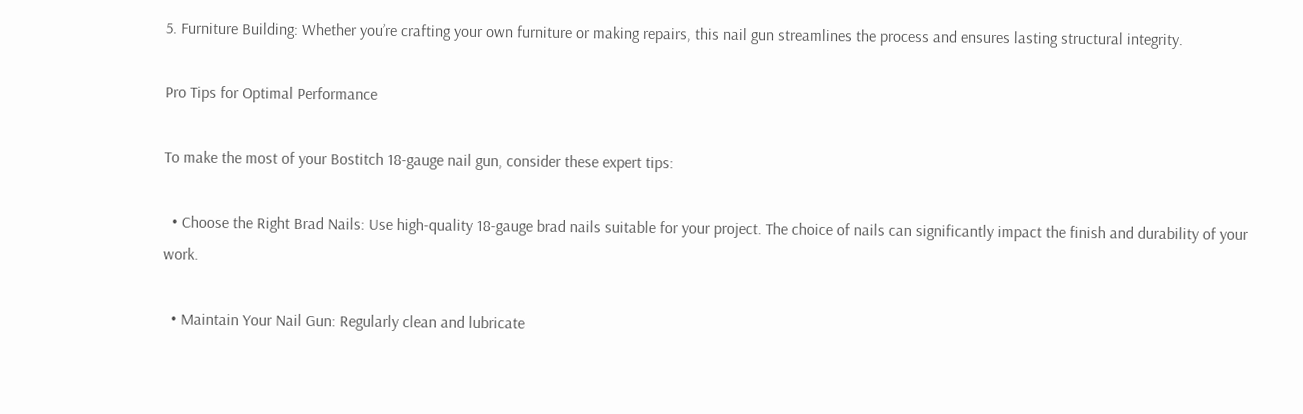5. Furniture Building: Whether you’re crafting your own furniture or making repairs, this nail gun streamlines the process and ensures lasting structural integrity.

Pro Tips for Optimal Performance

To make the most of your Bostitch 18-gauge nail gun, consider these expert tips:

  • Choose the Right Brad Nails: Use high-quality 18-gauge brad nails suitable for your project. The choice of nails can significantly impact the finish and durability of your work.

  • Maintain Your Nail Gun: Regularly clean and lubricate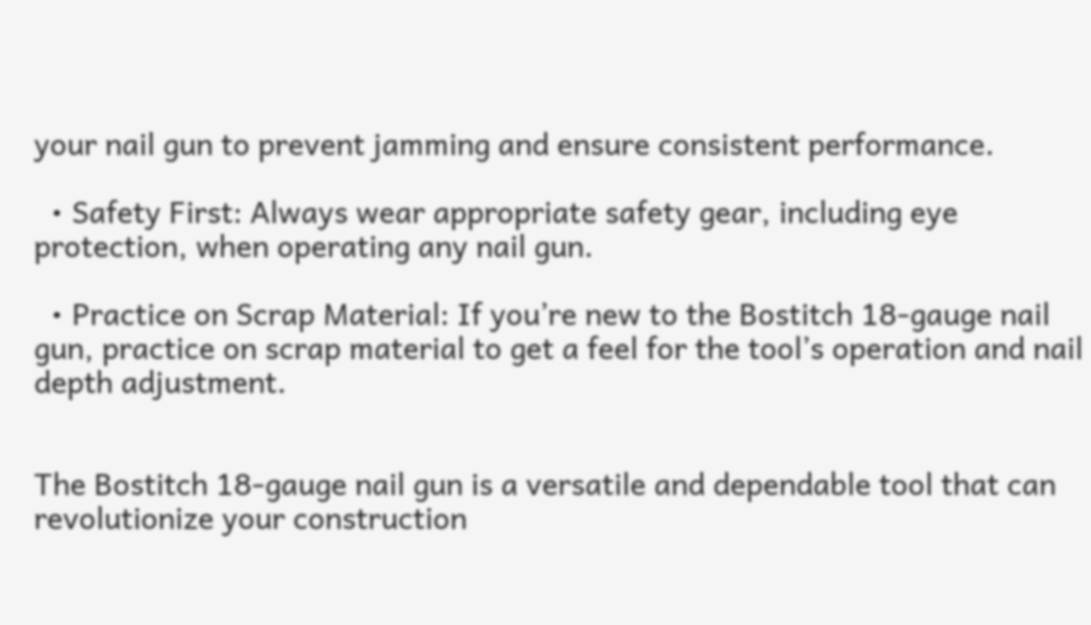your nail gun to prevent jamming and ensure consistent performance.

  • Safety First: Always wear appropriate safety gear, including eye protection, when operating any nail gun.

  • Practice on Scrap Material: If you’re new to the Bostitch 18-gauge nail gun, practice on scrap material to get a feel for the tool’s operation and nail depth adjustment.


The Bostitch 18-gauge nail gun is a versatile and dependable tool that can revolutionize your construction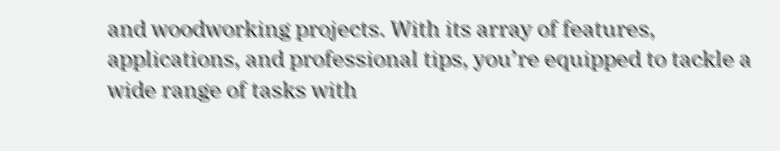and woodworking projects. With its array of features, applications, and professional tips, you’re equipped to tackle a wide range of tasks with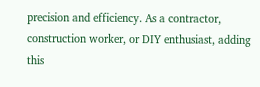precision and efficiency. As a contractor, construction worker, or DIY enthusiast, adding this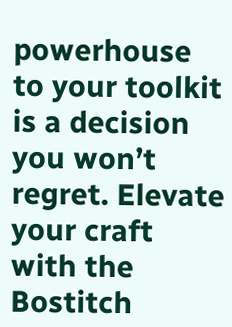powerhouse to your toolkit is a decision you won’t regret. Elevate your craft with the Bostitch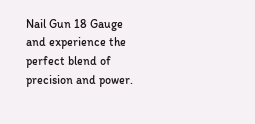Nail Gun 18 Gauge and experience the perfect blend of precision and power.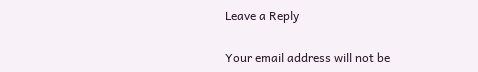Leave a Reply

Your email address will not be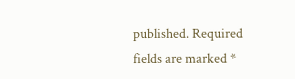published. Required fields are marked *